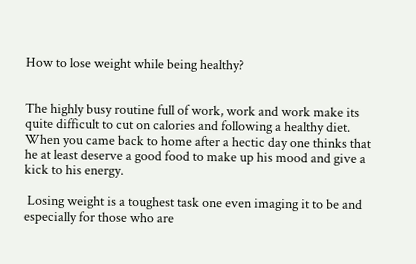How to lose weight while being healthy?


The highly busy routine full of work, work and work make its quite difficult to cut on calories and following a healthy diet. When you came back to home after a hectic day one thinks that he at least deserve a good food to make up his mood and give a kick to his energy.

 Losing weight is a toughest task one even imaging it to be and especially for those who are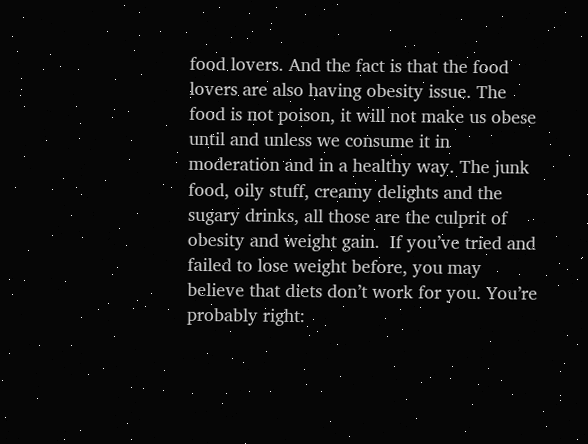food lovers. And the fact is that the food lovers are also having obesity issue. The food is not poison, it will not make us obese until and unless we consume it in moderation and in a healthy way. The junk food, oily stuff, creamy delights and the sugary drinks, all those are the culprit of obesity and weight gain.  If you’ve tried and failed to lose weight before, you may believe that diets don’t work for you. You’re probably right: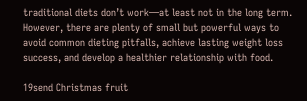traditional diets don’t work—at least not in the long term. However, there are plenty of small but powerful ways to avoid common dieting pitfalls, achieve lasting weight loss success, and develop a healthier relationship with food.

19send Christmas fruit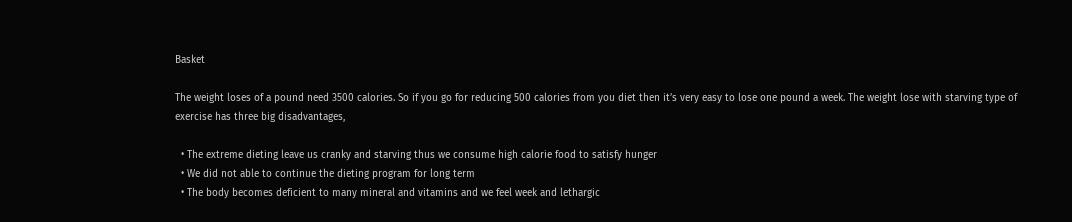Basket

The weight loses of a pound need 3500 calories. So if you go for reducing 500 calories from you diet then it’s very easy to lose one pound a week. The weight lose with starving type of exercise has three big disadvantages,

  • The extreme dieting leave us cranky and starving thus we consume high calorie food to satisfy hunger
  • We did not able to continue the dieting program for long term
  • The body becomes deficient to many mineral and vitamins and we feel week and lethargic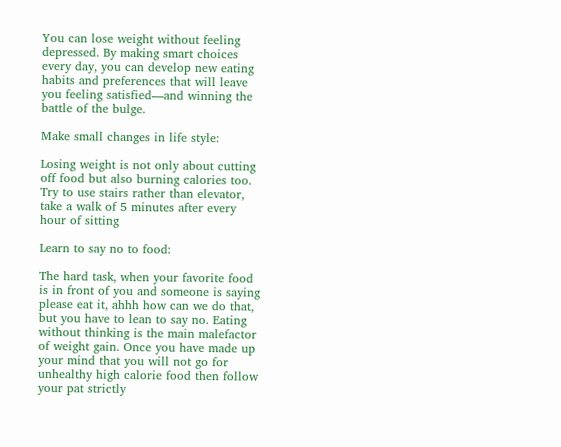You can lose weight without feeling depressed. By making smart choices every day, you can develop new eating habits and preferences that will leave you feeling satisfied—and winning the battle of the bulge.

Make small changes in life style:

Losing weight is not only about cutting off food but also burning calories too. Try to use stairs rather than elevator, take a walk of 5 minutes after every hour of sitting

Learn to say no to food:

The hard task, when your favorite food is in front of you and someone is saying please eat it, ahhh how can we do that, but you have to lean to say no. Eating without thinking is the main malefactor of weight gain. Once you have made up your mind that you will not go for unhealthy high calorie food then follow your pat strictly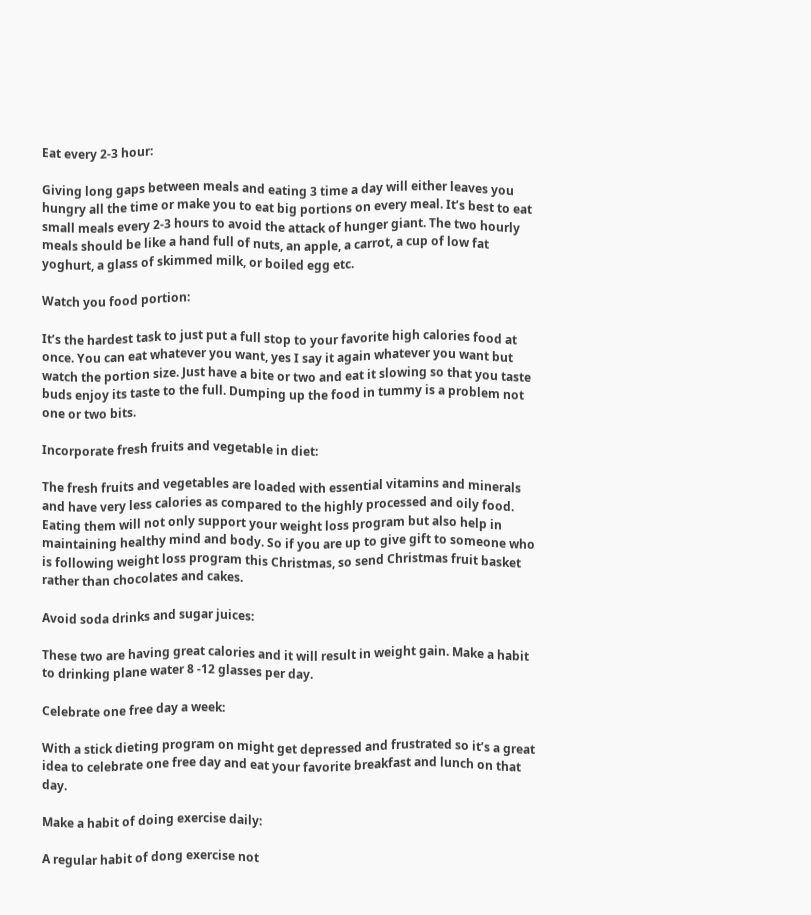Eat every 2-3 hour:

Giving long gaps between meals and eating 3 time a day will either leaves you hungry all the time or make you to eat big portions on every meal. It’s best to eat small meals every 2-3 hours to avoid the attack of hunger giant. The two hourly meals should be like a hand full of nuts, an apple, a carrot, a cup of low fat yoghurt, a glass of skimmed milk, or boiled egg etc.

Watch you food portion:

It’s the hardest task to just put a full stop to your favorite high calories food at once. You can eat whatever you want, yes I say it again whatever you want but watch the portion size. Just have a bite or two and eat it slowing so that you taste buds enjoy its taste to the full. Dumping up the food in tummy is a problem not one or two bits.

Incorporate fresh fruits and vegetable in diet:

The fresh fruits and vegetables are loaded with essential vitamins and minerals and have very less calories as compared to the highly processed and oily food. Eating them will not only support your weight loss program but also help in maintaining healthy mind and body. So if you are up to give gift to someone who is following weight loss program this Christmas, so send Christmas fruit basket rather than chocolates and cakes.

Avoid soda drinks and sugar juices:

These two are having great calories and it will result in weight gain. Make a habit to drinking plane water 8 -12 glasses per day.

Celebrate one free day a week:

With a stick dieting program on might get depressed and frustrated so it’s a great idea to celebrate one free day and eat your favorite breakfast and lunch on that day.

Make a habit of doing exercise daily:

A regular habit of dong exercise not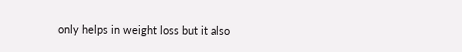only helps in weight loss but it also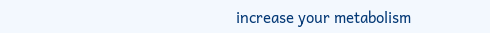increase your metabolism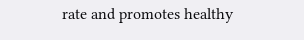rate and promotes healthy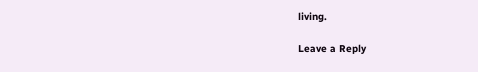living.

Leave a Reply